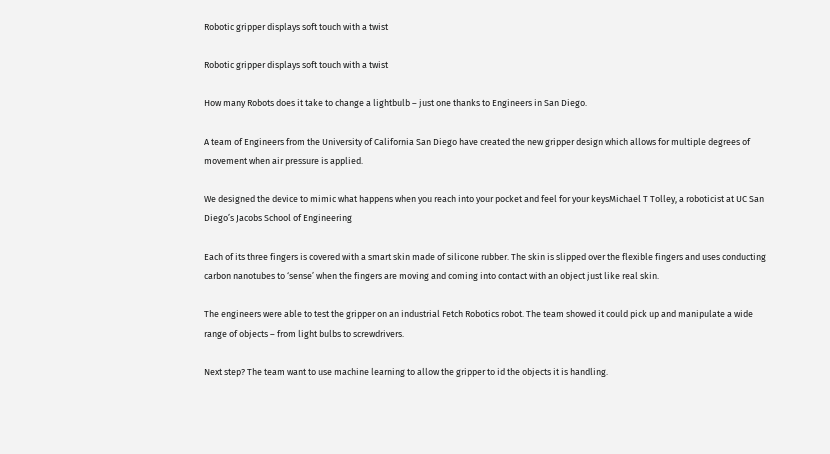Robotic gripper displays soft touch with a twist

Robotic gripper displays soft touch with a twist

How many Robots does it take to change a lightbulb – just one thanks to Engineers in San Diego.

A team of Engineers from the University of California San Diego have created the new gripper design which allows for multiple degrees of movement when air pressure is applied.

We designed the device to mimic what happens when you reach into your pocket and feel for your keysMichael T Tolley, a roboticist at UC San Diego’s Jacobs School of Engineering

Each of its three fingers is covered with a smart skin made of silicone rubber. The skin is slipped over the flexible fingers and uses conducting carbon nanotubes to ‘sense’ when the fingers are moving and coming into contact with an object just like real skin.

The engineers were able to test the gripper on an industrial Fetch Robotics robot. The team showed it could pick up and manipulate a wide range of objects – from light bulbs to screwdrivers.

Next step? The team want to use machine learning to allow the gripper to id the objects it is handling.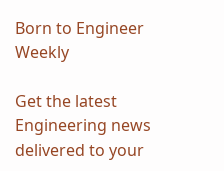Born to Engineer Weekly

Get the latest Engineering news delivered to your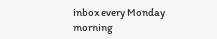inbox every Monday morning